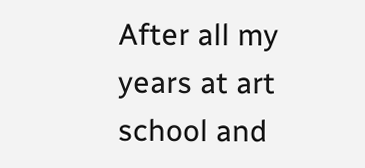After all my years at art school and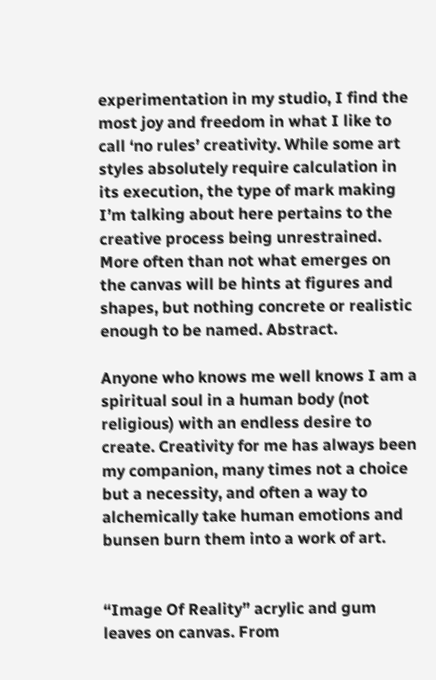experimentation in my studio, I find the most joy and freedom in what I like to call ‘no rules’ creativity. While some art styles absolutely require calculation in its execution, the type of mark making I’m talking about here pertains to the creative process being unrestrained. More often than not what emerges on the canvas will be hints at figures and shapes, but nothing concrete or realistic enough to be named. Abstract.

Anyone who knows me well knows I am a spiritual soul in a human body (not religious) with an endless desire to create. Creativity for me has always been my companion, many times not a choice but a necessity, and often a way to alchemically take human emotions and bunsen burn them into a work of art.


“Image Of Reality” acrylic and gum leaves on canvas. From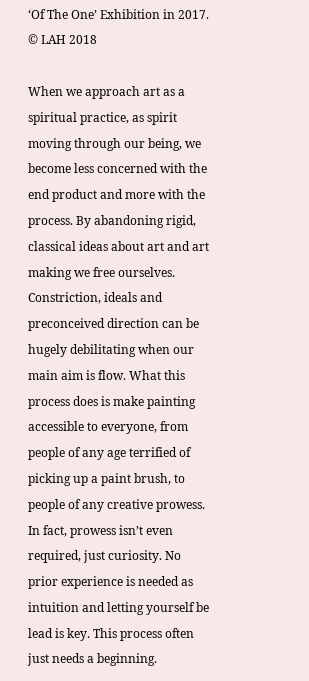‘Of The One’ Exhibition in 2017. © LAH 2018

When we approach art as a spiritual practice, as spirit moving through our being, we become less concerned with the end product and more with the process. By abandoning rigid, classical ideas about art and art making we free ourselves. Constriction, ideals and preconceived direction can be hugely debilitating when our main aim is flow. What this process does is make painting accessible to everyone, from people of any age terrified of picking up a paint brush, to people of any creative prowess. In fact, prowess isn’t even required, just curiosity. No prior experience is needed as intuition and letting yourself be lead is key. This process often just needs a beginning.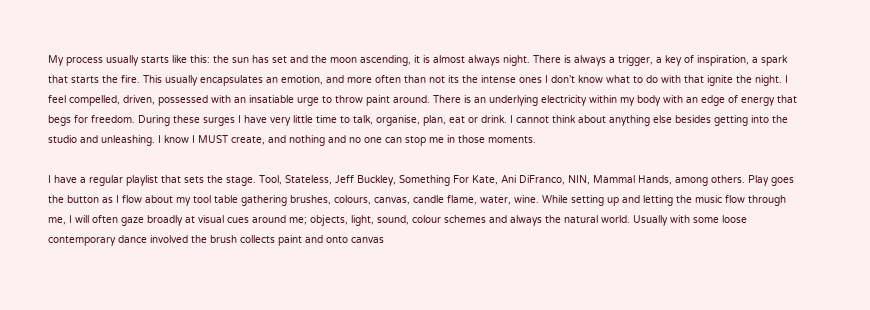My process usually starts like this: the sun has set and the moon ascending, it is almost always night. There is always a trigger, a key of inspiration, a spark that starts the fire. This usually encapsulates an emotion, and more often than not its the intense ones I don’t know what to do with that ignite the night. I feel compelled, driven, possessed with an insatiable urge to throw paint around. There is an underlying electricity within my body with an edge of energy that begs for freedom. During these surges I have very little time to talk, organise, plan, eat or drink. I cannot think about anything else besides getting into the studio and unleashing. I know I MUST create, and nothing and no one can stop me in those moments.

I have a regular playlist that sets the stage. Tool, Stateless, Jeff Buckley, Something For Kate, Ani DiFranco, NIN, Mammal Hands, among others. Play goes the button as I flow about my tool table gathering brushes, colours, canvas, candle flame, water, wine. While setting up and letting the music flow through me, I will often gaze broadly at visual cues around me; objects, light, sound, colour schemes and always the natural world. Usually with some loose contemporary dance involved the brush collects paint and onto canvas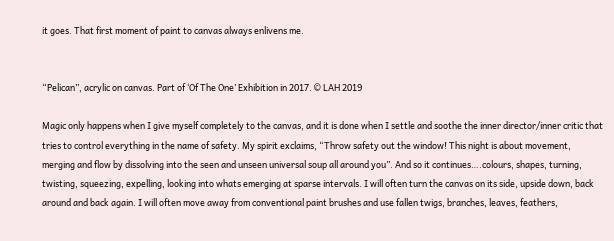it goes. That first moment of paint to canvas always enlivens me.


“Pelican”, acrylic on canvas. Part of ‘Of The One’ Exhibition in 2017. © LAH 2019

Magic only happens when I give myself completely to the canvas, and it is done when I settle and soothe the inner director/inner critic that tries to control everything in the name of safety. My spirit exclaims, “Throw safety out the window! This night is about movement, merging and flow by dissolving into the seen and unseen universal soup all around you”. And so it continues….colours, shapes, turning, twisting, squeezing, expelling, looking into whats emerging at sparse intervals. I will often turn the canvas on its side, upside down, back around and back again. I will often move away from conventional paint brushes and use fallen twigs, branches, leaves, feathers,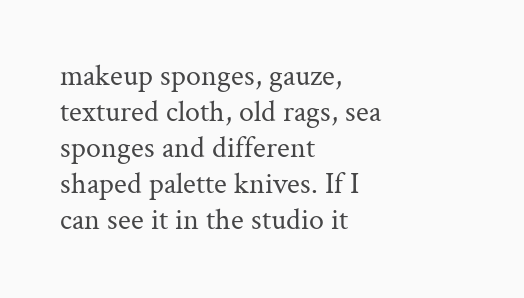makeup sponges, gauze, textured cloth, old rags, sea sponges and different shaped palette knives. If I can see it in the studio it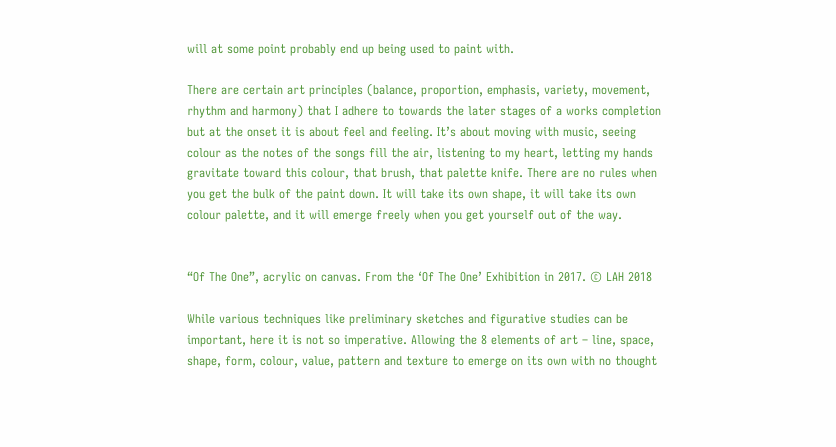will at some point probably end up being used to paint with.

There are certain art principles (balance, proportion, emphasis, variety, movement, rhythm and harmony) that I adhere to towards the later stages of a works completion but at the onset it is about feel and feeling. It’s about moving with music, seeing colour as the notes of the songs fill the air, listening to my heart, letting my hands gravitate toward this colour, that brush, that palette knife. There are no rules when you get the bulk of the paint down. It will take its own shape, it will take its own colour palette, and it will emerge freely when you get yourself out of the way.


“Of The One”, acrylic on canvas. From the ‘Of The One’ Exhibition in 2017. © LAH 2018

While various techniques like preliminary sketches and figurative studies can be important, here it is not so imperative. Allowing the 8 elements of art – line, space, shape, form, colour, value, pattern and texture to emerge on its own with no thought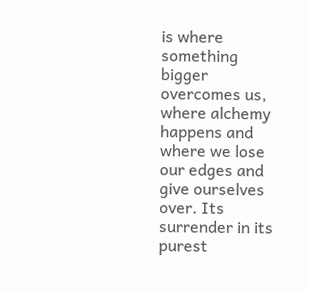is where something bigger overcomes us, where alchemy happens and where we lose our edges and give ourselves over. Its surrender in its purest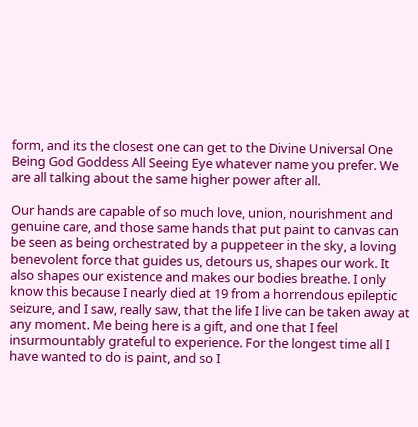form, and its the closest one can get to the Divine Universal One Being God Goddess All Seeing Eye whatever name you prefer. We are all talking about the same higher power after all.

Our hands are capable of so much love, union, nourishment and genuine care, and those same hands that put paint to canvas can be seen as being orchestrated by a puppeteer in the sky, a loving benevolent force that guides us, detours us, shapes our work. It also shapes our existence and makes our bodies breathe. I only know this because I nearly died at 19 from a horrendous epileptic seizure, and I saw, really saw, that the life I live can be taken away at any moment. Me being here is a gift, and one that I feel insurmountably grateful to experience. For the longest time all I have wanted to do is paint, and so I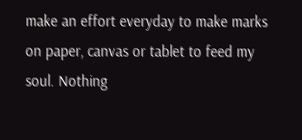make an effort everyday to make marks on paper, canvas or tablet to feed my soul. Nothing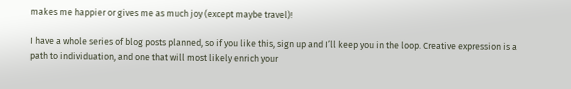makes me happier or gives me as much joy (except maybe travel)!

I have a whole series of blog posts planned, so if you like this, sign up and I’ll keep you in the loop. Creative expression is a path to individuation, and one that will most likely enrich your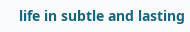life in subtle and lasting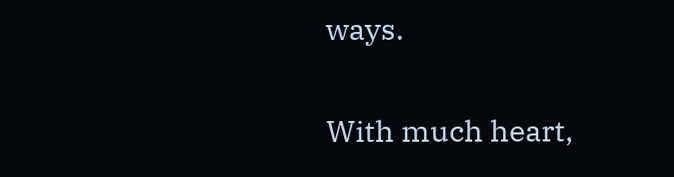ways.

With much heart,